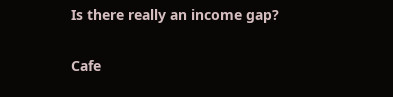Is there really an income gap?

Cafe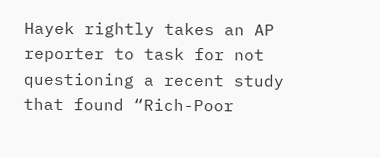Hayek rightly takes an AP reporter to task for not questioning a recent study that found “Rich-Poor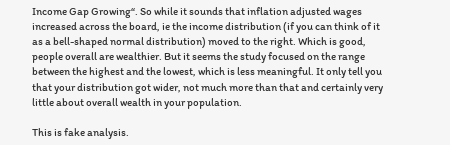Income Gap Growing“. So while it sounds that inflation adjusted wages increased across the board, ie the income distribution (if you can think of it as a bell-shaped normal distribution) moved to the right. Which is good, people overall are wealthier. But it seems the study focused on the range between the highest and the lowest, which is less meaningful. It only tell you that your distribution got wider, not much more than that and certainly very little about overall wealth in your population.

This is fake analysis.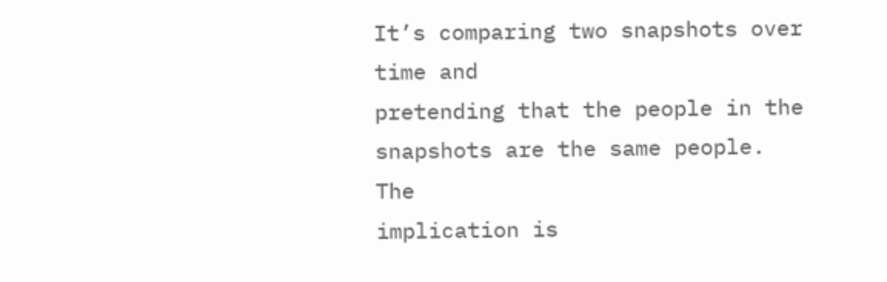It’s comparing two snapshots over time and
pretending that the people in the snapshots are the same people. The
implication is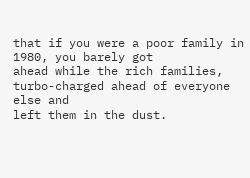that if you were a poor family in 1980, you barely got
ahead while the rich families, turbo-charged ahead of everyone else and
left them in the dust.